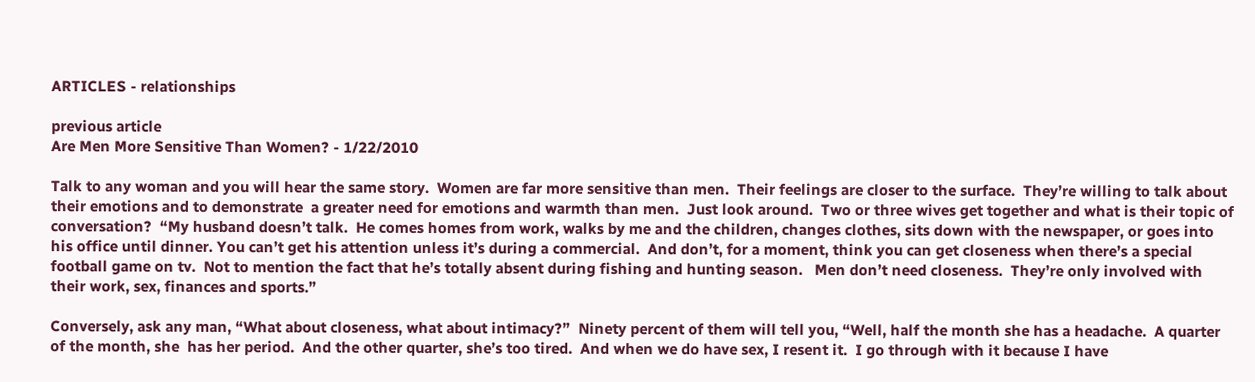ARTICLES - relationships

previous article
Are Men More Sensitive Than Women? - 1/22/2010

Talk to any woman and you will hear the same story.  Women are far more sensitive than men.  Their feelings are closer to the surface.  They’re willing to talk about their emotions and to demonstrate  a greater need for emotions and warmth than men.  Just look around.  Two or three wives get together and what is their topic of conversation?  “My husband doesn’t talk.  He comes homes from work, walks by me and the children, changes clothes, sits down with the newspaper, or goes into his office until dinner. You can’t get his attention unless it’s during a commercial.  And don’t, for a moment, think you can get closeness when there’s a special football game on tv.  Not to mention the fact that he’s totally absent during fishing and hunting season.   Men don’t need closeness.  They’re only involved with their work, sex, finances and sports.”

Conversely, ask any man, “What about closeness, what about intimacy?”  Ninety percent of them will tell you, “Well, half the month she has a headache.  A quarter of the month, she  has her period.  And the other quarter, she’s too tired.  And when we do have sex, I resent it.  I go through with it because I have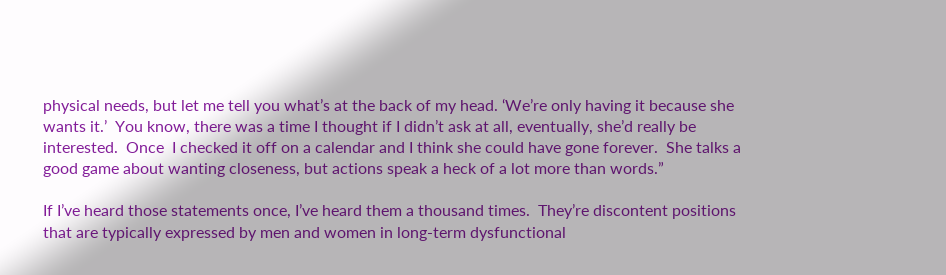physical needs, but let me tell you what’s at the back of my head. ‘We’re only having it because she wants it.’  You know, there was a time I thought if I didn’t ask at all, eventually, she’d really be interested.  Once  I checked it off on a calendar and I think she could have gone forever.  She talks a good game about wanting closeness, but actions speak a heck of a lot more than words.”

If I’ve heard those statements once, I’ve heard them a thousand times.  They’re discontent positions that are typically expressed by men and women in long-term dysfunctional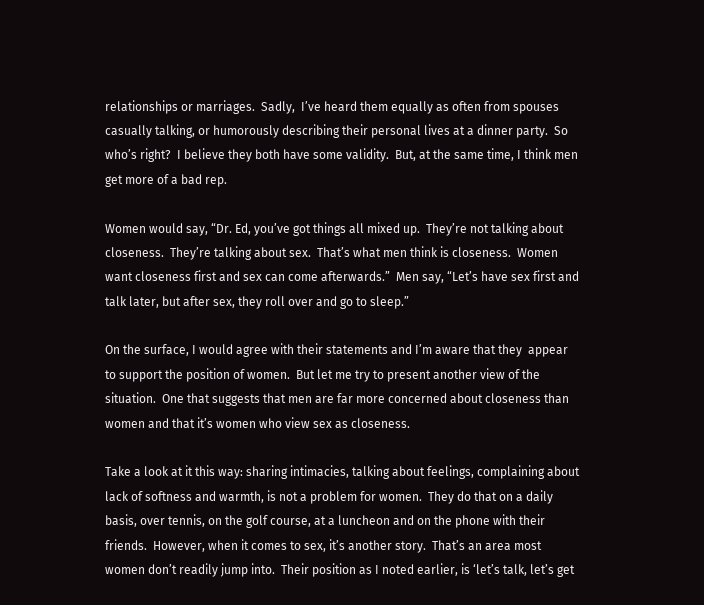relationships or marriages.  Sadly,  I’ve heard them equally as often from spouses casually talking, or humorously describing their personal lives at a dinner party.  So who’s right?  I believe they both have some validity.  But, at the same time, I think men get more of a bad rep.

Women would say, “Dr. Ed, you’ve got things all mixed up.  They’re not talking about closeness.  They’re talking about sex.  That’s what men think is closeness.  Women want closeness first and sex can come afterwards.”  Men say, “Let’s have sex first and talk later, but after sex, they roll over and go to sleep.”

On the surface, I would agree with their statements and I’m aware that they  appear to support the position of women.  But let me try to present another view of the situation.  One that suggests that men are far more concerned about closeness than women and that it’s women who view sex as closeness.

Take a look at it this way: sharing intimacies, talking about feelings, complaining about lack of softness and warmth, is not a problem for women.  They do that on a daily basis, over tennis, on the golf course, at a luncheon and on the phone with their friends.  However, when it comes to sex, it’s another story.  That’s an area most women don’t readily jump into.  Their position as I noted earlier, is ‘let’s talk, let’s get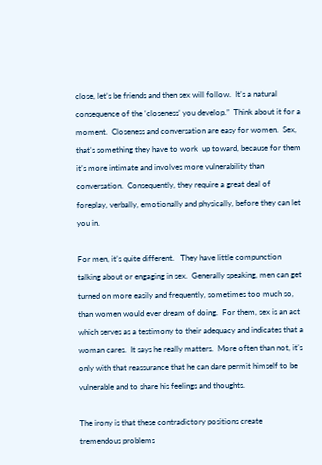close, let’s be friends and then sex will follow.  It’s a natural consequence of the ‘closeness’ you develop.”  Think about it for a moment.  Closeness and conversation are easy for women.  Sex, that’s something they have to work  up toward, because for them it’s more intimate and involves more vulnerability than conversation.  Consequently, they require a great deal of foreplay, verbally, emotionally and physically, before they can let you in.

For men, it’s quite different.   They have little compunction talking about or engaging in sex.  Generally speaking, men can get turned on more easily and frequently, sometimes too much so, than women would ever dream of doing.  For them, sex is an act which serves as a testimony to their adequacy and indicates that a woman cares.  It says he really matters.  More often than not, it’s only with that reassurance that he can dare permit himself to be vulnerable and to share his feelings and thoughts.

The irony is that these contradictory positions create tremendous problems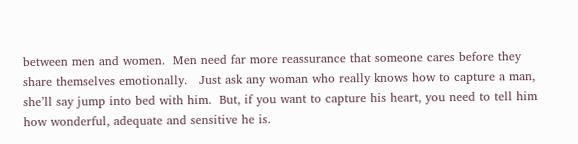between men and women.  Men need far more reassurance that someone cares before they share themselves emotionally.   Just ask any woman who really knows how to capture a man, she’ll say jump into bed with him.  But, if you want to capture his heart, you need to tell him how wonderful, adequate and sensitive he is.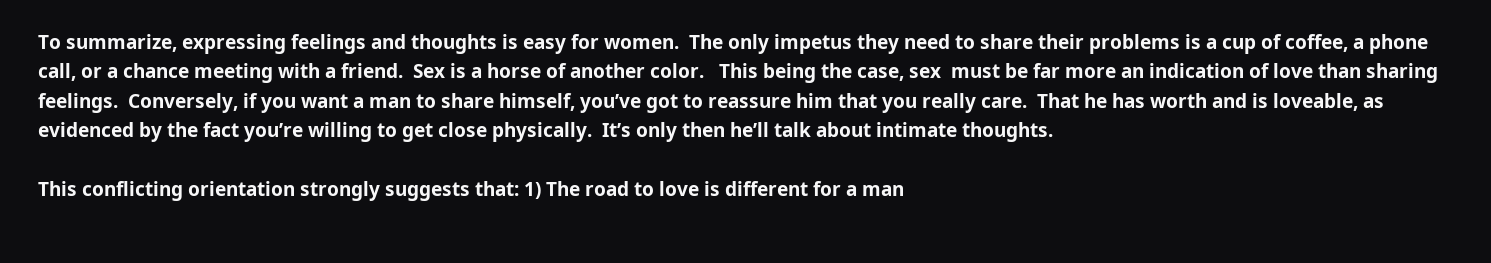To summarize, expressing feelings and thoughts is easy for women.  The only impetus they need to share their problems is a cup of coffee, a phone call, or a chance meeting with a friend.  Sex is a horse of another color.   This being the case, sex  must be far more an indication of love than sharing feelings.  Conversely, if you want a man to share himself, you’ve got to reassure him that you really care.  That he has worth and is loveable, as evidenced by the fact you’re willing to get close physically.  It’s only then he’ll talk about intimate thoughts.

This conflicting orientation strongly suggests that: 1) The road to love is different for a man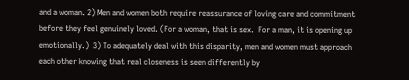and a woman. 2) Men and women both require reassurance of loving care and commitment before they feel genuinely loved. (For a woman, that is sex.  For a man, it is opening up emotionally.)  3) To adequately deal with this disparity, men and women must approach each other knowing that real closeness is seen differently by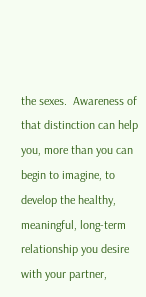the sexes.  Awareness of that distinction can help you, more than you can begin to imagine, to develop the healthy, meaningful, long-term relationship you desire with your partner,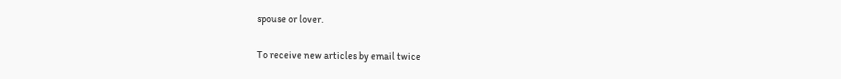spouse or lover.

To receive new articles by email twice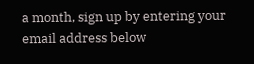a month, sign up by entering your email address below